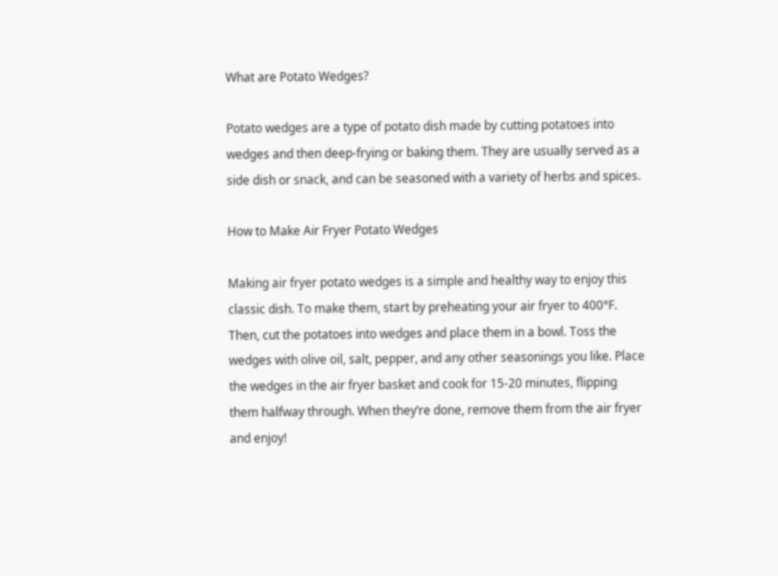What are Potato Wedges?

Potato wedges are a type of potato dish made by cutting potatoes into wedges and then deep-frying or baking them. They are usually served as a side dish or snack, and can be seasoned with a variety of herbs and spices.

How to Make Air Fryer Potato Wedges

Making air fryer potato wedges is a simple and healthy way to enjoy this classic dish. To make them, start by preheating your air fryer to 400°F. Then, cut the potatoes into wedges and place them in a bowl. Toss the wedges with olive oil, salt, pepper, and any other seasonings you like. Place the wedges in the air fryer basket and cook for 15-20 minutes, flipping them halfway through. When they’re done, remove them from the air fryer and enjoy!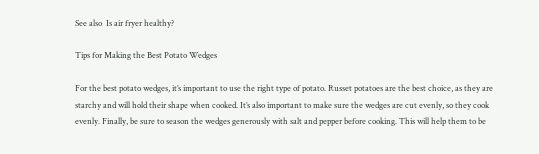See also  Is air fryer healthy?

Tips for Making the Best Potato Wedges

For the best potato wedges, it’s important to use the right type of potato. Russet potatoes are the best choice, as they are starchy and will hold their shape when cooked. It’s also important to make sure the wedges are cut evenly, so they cook evenly. Finally, be sure to season the wedges generously with salt and pepper before cooking. This will help them to be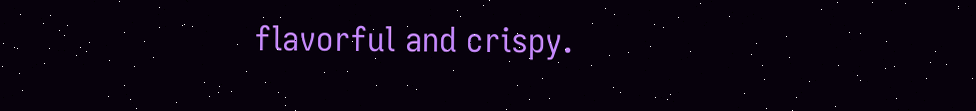flavorful and crispy.